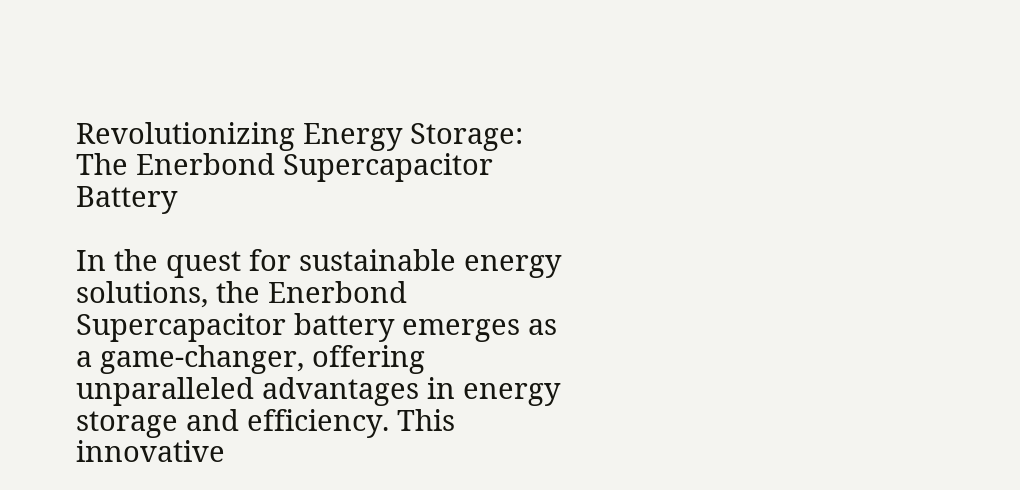Revolutionizing Energy Storage: The Enerbond Supercapacitor Battery

In the quest for sustainable energy solutions, the Enerbond Supercapacitor battery emerges as a game-changer, offering unparalleled advantages in energy storage and efficiency. This innovative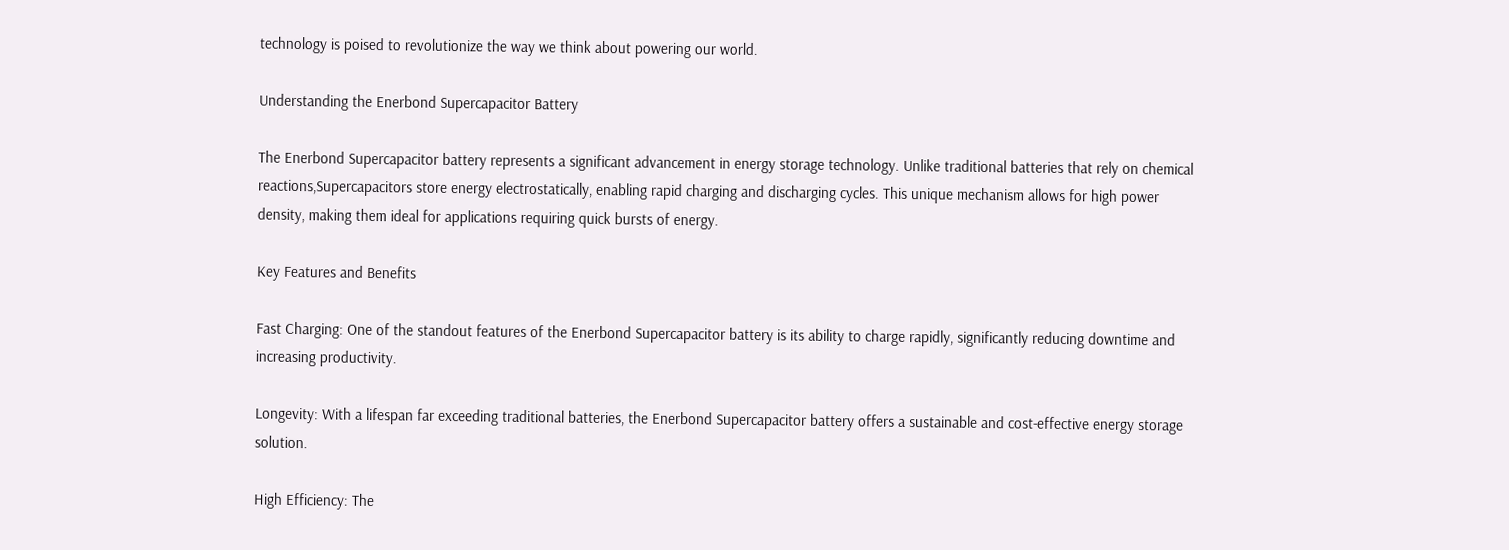technology is poised to revolutionize the way we think about powering our world.

Understanding the Enerbond Supercapacitor Battery

The Enerbond Supercapacitor battery represents a significant advancement in energy storage technology. Unlike traditional batteries that rely on chemical reactions,Supercapacitors store energy electrostatically, enabling rapid charging and discharging cycles. This unique mechanism allows for high power density, making them ideal for applications requiring quick bursts of energy.

Key Features and Benefits

Fast Charging: One of the standout features of the Enerbond Supercapacitor battery is its ability to charge rapidly, significantly reducing downtime and increasing productivity.

Longevity: With a lifespan far exceeding traditional batteries, the Enerbond Supercapacitor battery offers a sustainable and cost-effective energy storage solution.

High Efficiency: The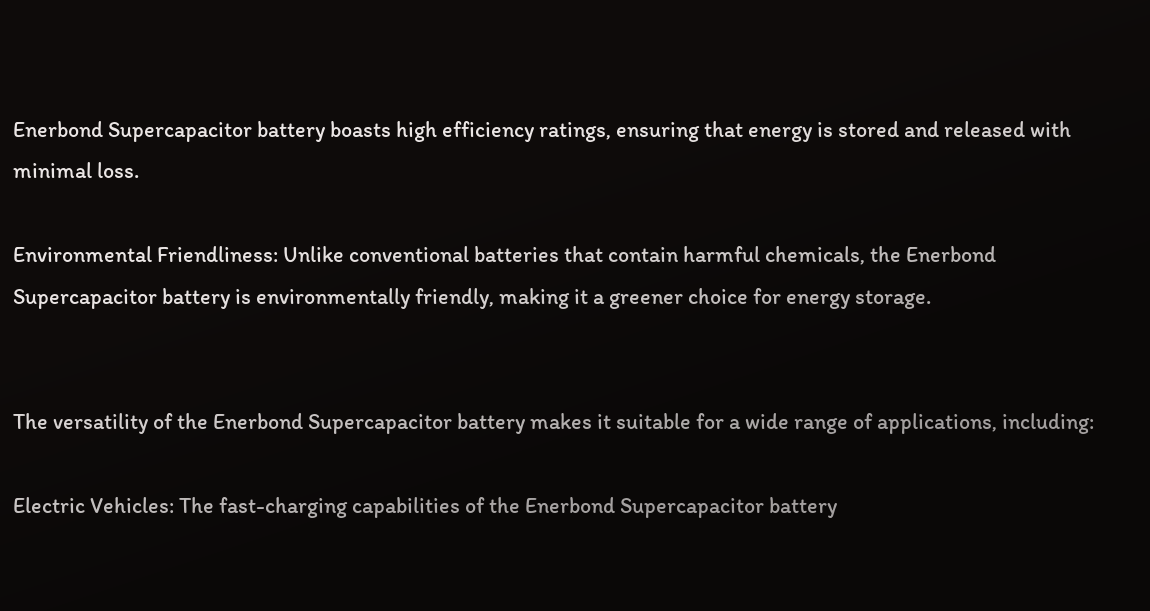Enerbond Supercapacitor battery boasts high efficiency ratings, ensuring that energy is stored and released with minimal loss.

Environmental Friendliness: Unlike conventional batteries that contain harmful chemicals, the Enerbond Supercapacitor battery is environmentally friendly, making it a greener choice for energy storage.


The versatility of the Enerbond Supercapacitor battery makes it suitable for a wide range of applications, including:

Electric Vehicles: The fast-charging capabilities of the Enerbond Supercapacitor battery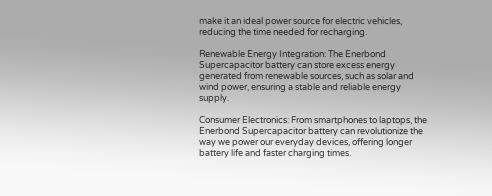make it an ideal power source for electric vehicles, reducing the time needed for recharging.

Renewable Energy Integration: The Enerbond Supercapacitor battery can store excess energy generated from renewable sources, such as solar and wind power, ensuring a stable and reliable energy supply.

Consumer Electronics: From smartphones to laptops, the Enerbond Supercapacitor battery can revolutionize the way we power our everyday devices, offering longer battery life and faster charging times.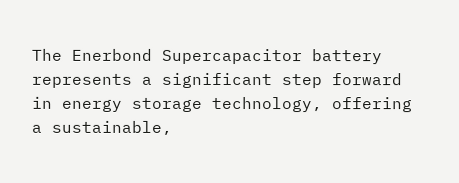The Enerbond Supercapacitor battery represents a significant step forward in energy storage technology, offering a sustainable,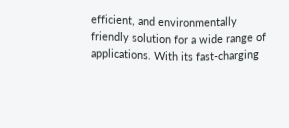efficient, and environmentally friendly solution for a wide range of applications. With its fast-charging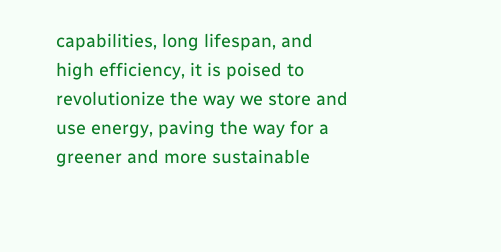capabilities, long lifespan, and high efficiency, it is poised to revolutionize the way we store and use energy, paving the way for a greener and more sustainable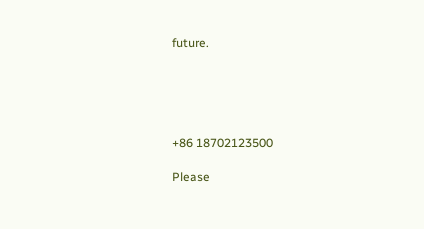future.





+86 18702123500

Please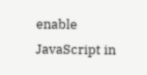enable JavaScript in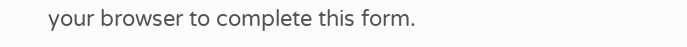your browser to complete this form.